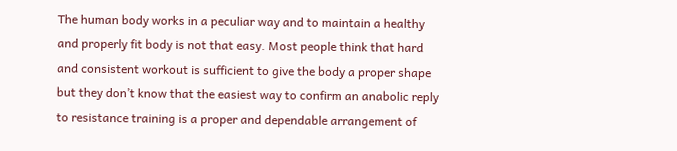The human body works in a peculiar way and to maintain a healthy and properly fit body is not that easy. Most people think that hard and consistent workout is sufficient to give the body a proper shape but they don’t know that the easiest way to confirm an anabolic reply to resistance training is a proper and dependable arrangement of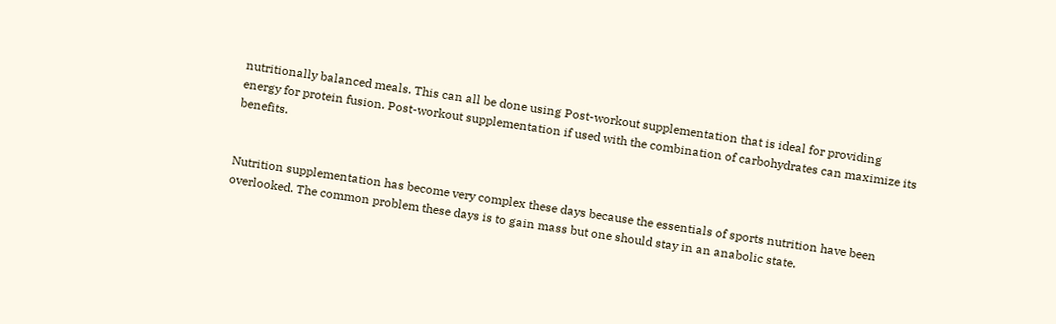nutritionally balanced meals. This can all be done using Post-workout supplementation that is ideal for providing energy for protein fusion. Post-workout supplementation if used with the combination of carbohydrates can maximize its benefits.


Nutrition supplementation has become very complex these days because the essentials of sports nutrition have been overlooked. The common problem these days is to gain mass but one should stay in an anabolic state.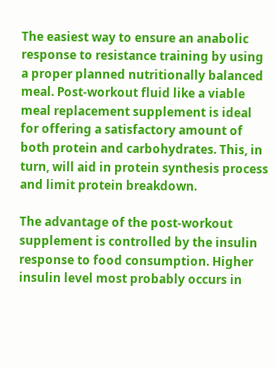The easiest way to ensure an anabolic response to resistance training by using a proper planned nutritionally balanced meal. Post-workout fluid like a viable meal replacement supplement is ideal for offering a satisfactory amount of both protein and carbohydrates. This, in turn, will aid in protein synthesis process and limit protein breakdown.

The advantage of the post-workout supplement is controlled by the insulin response to food consumption. Higher insulin level most probably occurs in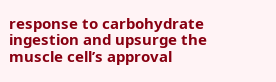response to carbohydrate ingestion and upsurge the muscle cell’s approval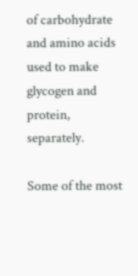of carbohydrate and amino acids used to make glycogen and protein, separately.

Some of the most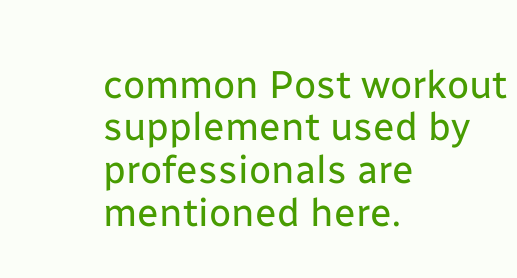common Post workout supplement used by professionals are mentioned here.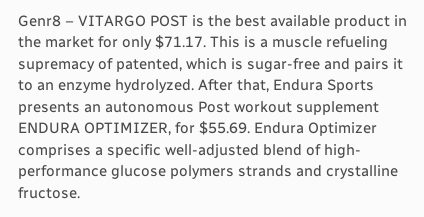Genr8 – VITARGO POST is the best available product in the market for only $71.17. This is a muscle refueling supremacy of patented, which is sugar-free and pairs it to an enzyme hydrolyzed. After that, Endura Sports presents an autonomous Post workout supplement ENDURA OPTIMIZER, for $55.69. Endura Optimizer comprises a specific well-adjusted blend of high-performance glucose polymers strands and crystalline fructose.